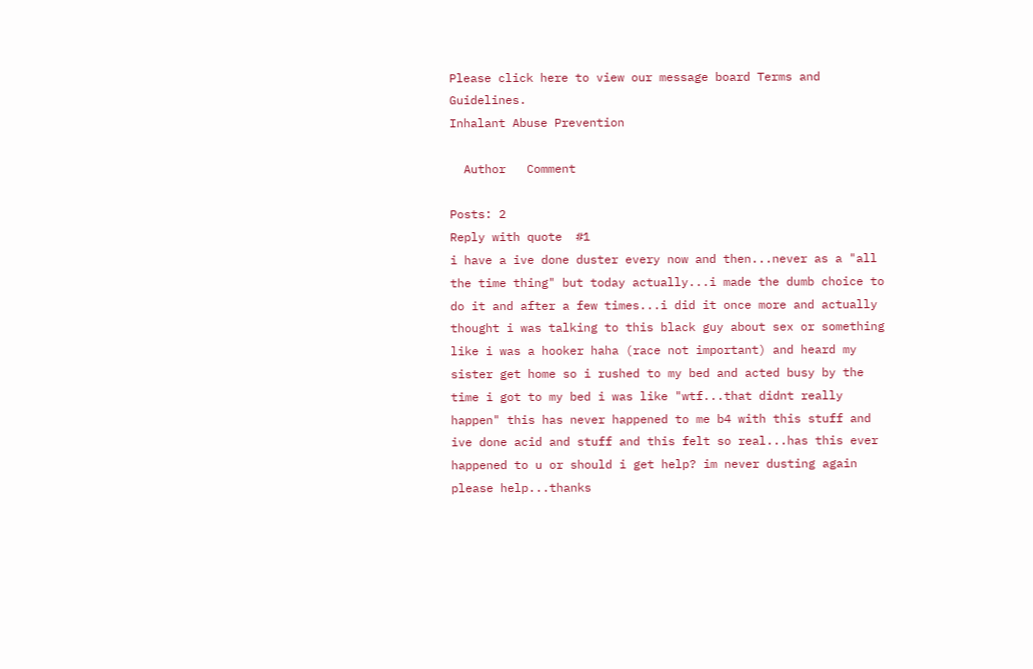Please click here to view our message board Terms and Guidelines.
Inhalant Abuse Prevention

  Author   Comment

Posts: 2
Reply with quote  #1
i have a ive done duster every now and then...never as a "all the time thing" but today actually...i made the dumb choice to do it and after a few times...i did it once more and actually thought i was talking to this black guy about sex or something like i was a hooker haha (race not important) and heard my sister get home so i rushed to my bed and acted busy by the time i got to my bed i was like "wtf...that didnt really happen" this has never happened to me b4 with this stuff and ive done acid and stuff and this felt so real...has this ever happened to u or should i get help? im never dusting again please help...thanks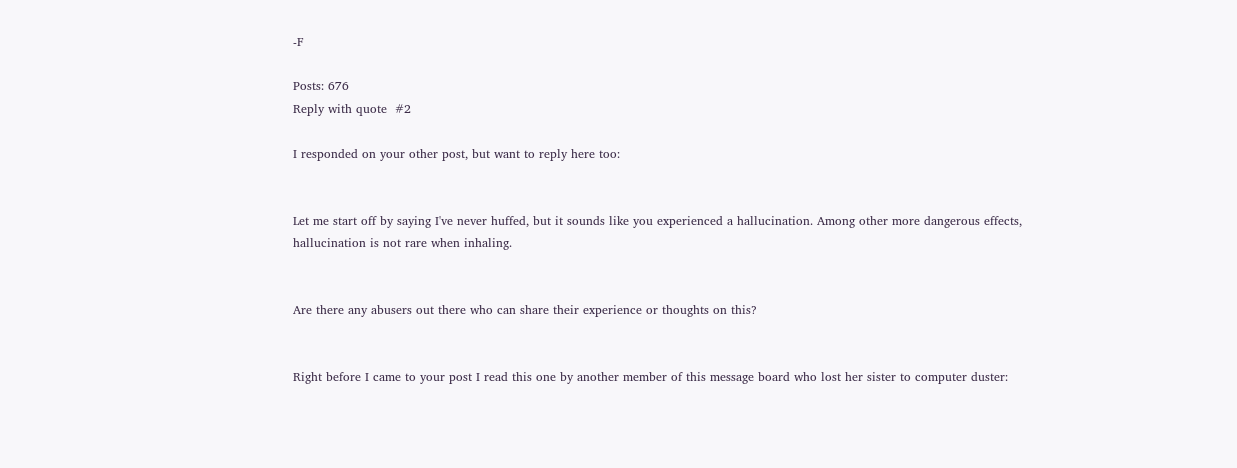-F

Posts: 676
Reply with quote  #2

I responded on your other post, but want to reply here too:


Let me start off by saying I've never huffed, but it sounds like you experienced a hallucination. Among other more dangerous effects, hallucination is not rare when inhaling.


Are there any abusers out there who can share their experience or thoughts on this?


Right before I came to your post I read this one by another member of this message board who lost her sister to computer duster: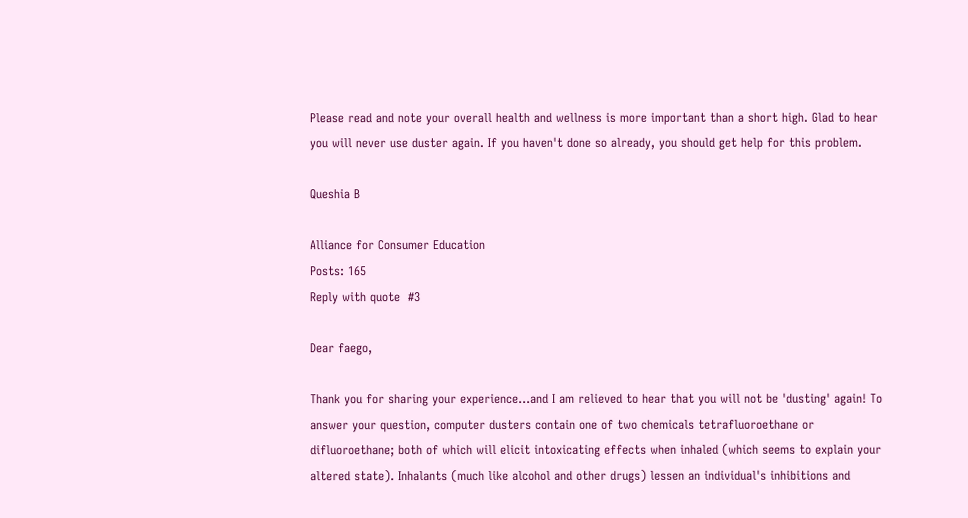Please read and note your overall health and wellness is more important than a short high. Glad to hear you will never use duster again. If you haven't done so already, you should get help for this problem.

Queshia B

Alliance for Consumer Education
Posts: 165
Reply with quote  #3

Dear faego,

Thank you for sharing your experience...and I am relieved to hear that you will not be 'dusting' again! To answer your question, computer dusters contain one of two chemicals tetrafluoroethane or difluoroethane; both of which will elicit intoxicating effects when inhaled (which seems to explain your altered state). Inhalants (much like alcohol and other drugs) lessen an individual's inhibitions and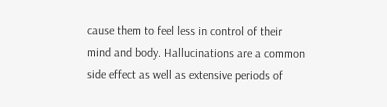cause them to feel less in control of their mind and body. Hallucinations are a common side effect as well as extensive periods of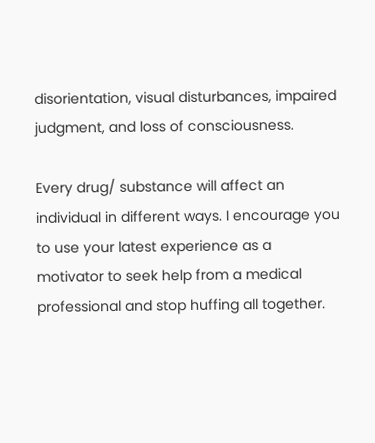disorientation, visual disturbances, impaired judgment, and loss of consciousness.

Every drug/ substance will affect an individual in different ways. I encourage you to use your latest experience as a motivator to seek help from a medical professional and stop huffing all together.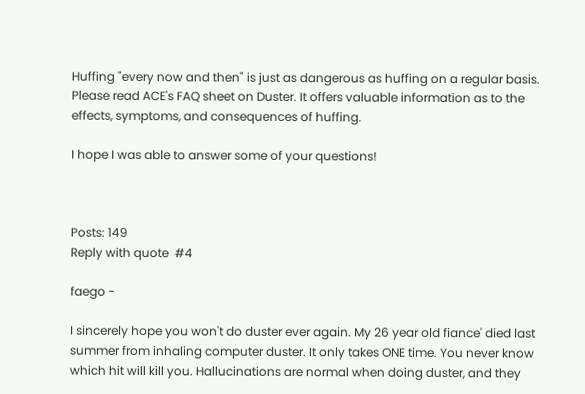Huffing "every now and then" is just as dangerous as huffing on a regular basis. Please read ACE's FAQ sheet on Duster. It offers valuable information as to the effects, symptoms, and consequences of huffing.

I hope I was able to answer some of your questions!



Posts: 149
Reply with quote  #4

faego -

I sincerely hope you won't do duster ever again. My 26 year old fiance' died last summer from inhaling computer duster. It only takes ONE time. You never know which hit will kill you. Hallucinations are normal when doing duster, and they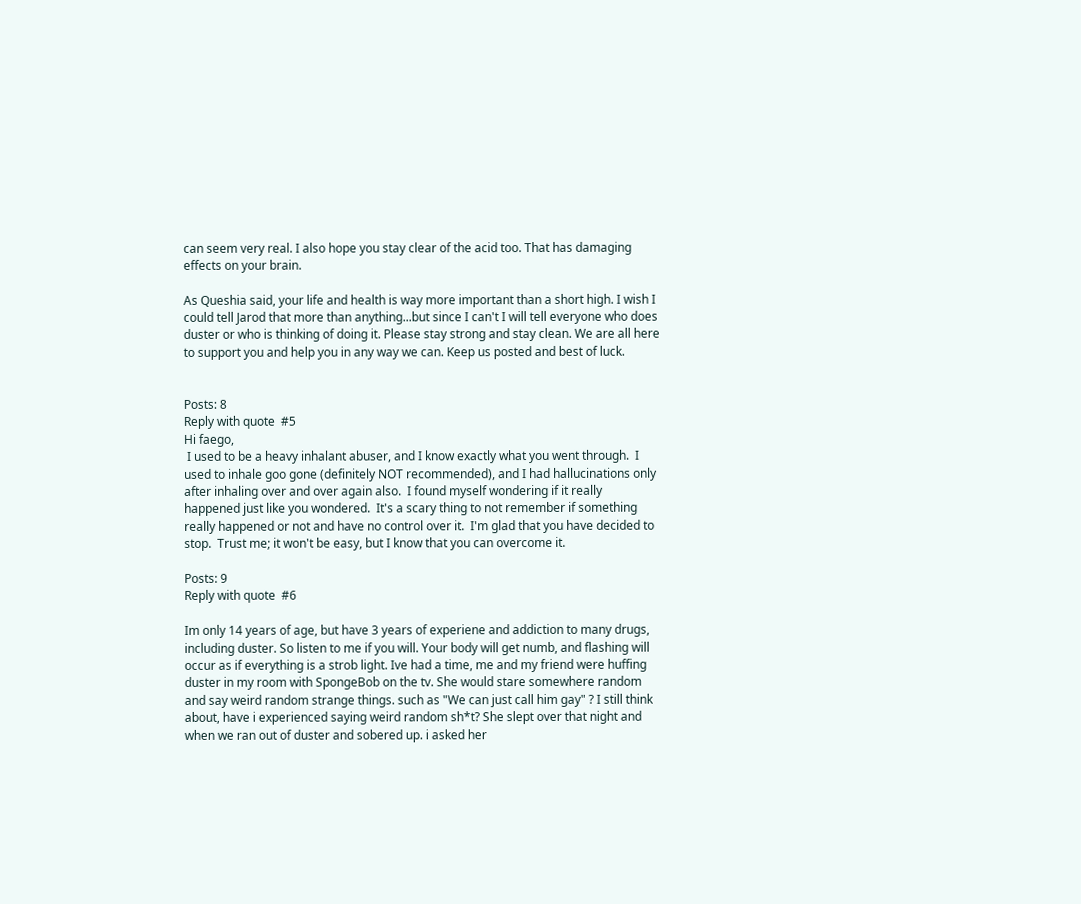can seem very real. I also hope you stay clear of the acid too. That has damaging effects on your brain.

As Queshia said, your life and health is way more important than a short high. I wish I could tell Jarod that more than anything...but since I can't I will tell everyone who does duster or who is thinking of doing it. Please stay strong and stay clean. We are all here to support you and help you in any way we can. Keep us posted and best of luck.


Posts: 8
Reply with quote  #5
Hi faego,
 I used to be a heavy inhalant abuser, and I know exactly what you went through.  I used to inhale goo gone (definitely NOT recommended), and I had hallucinations only after inhaling over and over again also.  I found myself wondering if it really happened just like you wondered.  It's a scary thing to not remember if something really happened or not and have no control over it.  I'm glad that you have decided to stop.  Trust me; it won't be easy, but I know that you can overcome it.

Posts: 9
Reply with quote  #6

Im only 14 years of age, but have 3 years of experiene and addiction to many drugs, including duster. So listen to me if you will. Your body will get numb, and flashing will occur as if everything is a strob light. Ive had a time, me and my friend were huffing duster in my room with SpongeBob on the tv. She would stare somewhere random and say weird random strange things. such as "We can just call him gay" ? I still think about, have i experienced saying weird random sh*t? She slept over that night and when we ran out of duster and sobered up. i asked her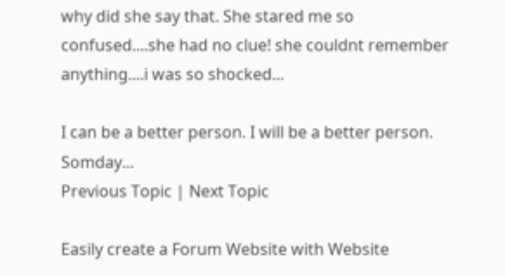why did she say that. She stared me so confused....she had no clue! she couldnt remember anything....i was so shocked...

I can be a better person. I will be a better person. Somday...
Previous Topic | Next Topic

Easily create a Forum Website with Website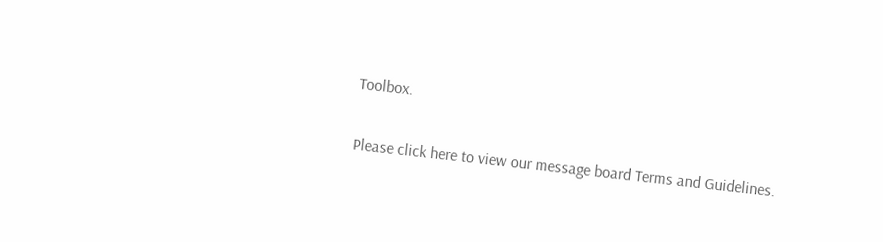Toolbox.

Please click here to view our message board Terms and Guidelines.